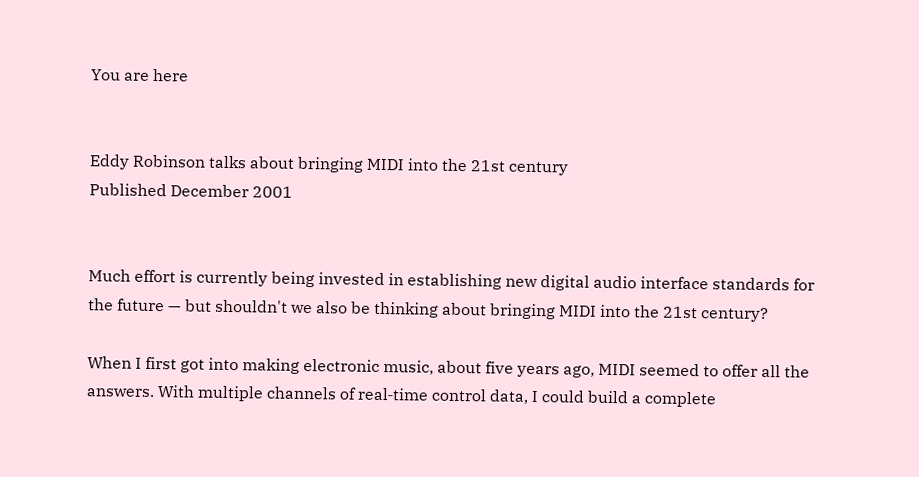You are here


Eddy Robinson talks about bringing MIDI into the 21st century
Published December 2001


Much effort is currently being invested in establishing new digital audio interface standards for the future — but shouldn't we also be thinking about bringing MIDI into the 21st century?

When I first got into making electronic music, about five years ago, MIDI seemed to offer all the answers. With multiple channels of real‑time control data, I could build a complete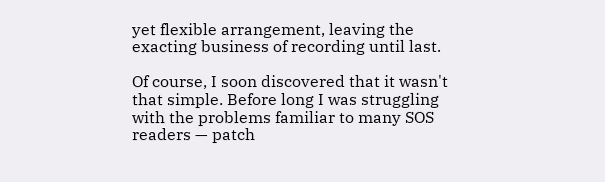yet flexible arrangement, leaving the exacting business of recording until last.

Of course, I soon discovered that it wasn't that simple. Before long I was struggling with the problems familiar to many SOS readers — patch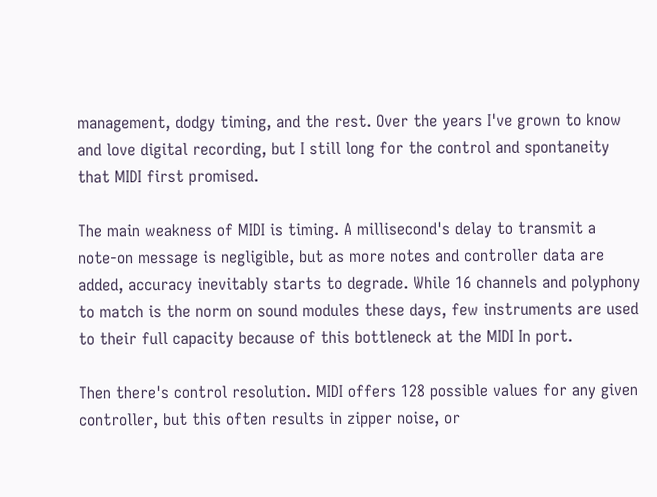management, dodgy timing, and the rest. Over the years I've grown to know and love digital recording, but I still long for the control and spontaneity that MIDI first promised.

The main weakness of MIDI is timing. A millisecond's delay to transmit a note‑on message is negligible, but as more notes and controller data are added, accuracy inevitably starts to degrade. While 16 channels and polyphony to match is the norm on sound modules these days, few instruments are used to their full capacity because of this bottleneck at the MIDI In port.

Then there's control resolution. MIDI offers 128 possible values for any given controller, but this often results in zipper noise, or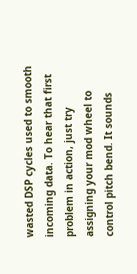wasted DSP cycles used to smooth incoming data. To hear that first problem in action, just try assigning your mod wheel to control pitch bend. It sounds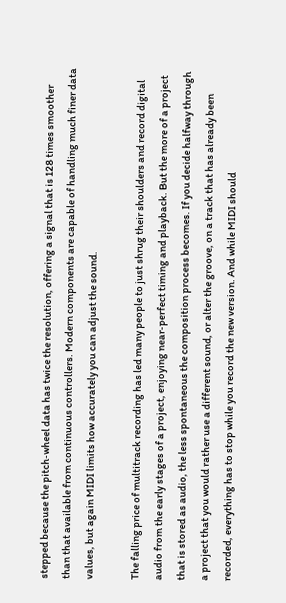stepped because the pitch‑wheel data has twice the resolution, offering a signal that is 128 times smoother than that available from continuous controllers. Modern components are capable of handling much finer data values, but again MIDI limits how accurately you can adjust the sound.

The falling price of multitrack recording has led many people to just shrug their shoulders and record digital audio from the early stages of a project, enjoying near‑perfect timing and playback. But the more of a project that is stored as audio, the less spontaneous the composition process becomes. If you decide halfway through a project that you would rather use a different sound, or alter the groove, on a track that has already been recorded, everything has to stop while you record the new version. And while MIDI should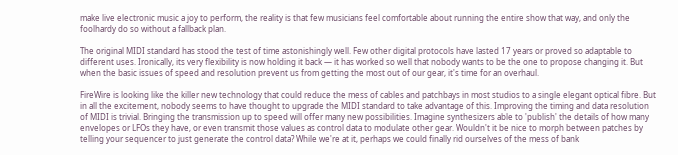make live electronic music a joy to perform, the reality is that few musicians feel comfortable about running the entire show that way, and only the foolhardy do so without a fallback plan.

The original MIDI standard has stood the test of time astonishingly well. Few other digital protocols have lasted 17 years or proved so adaptable to different uses. Ironically, its very flexibility is now holding it back — it has worked so well that nobody wants to be the one to propose changing it. But when the basic issues of speed and resolution prevent us from getting the most out of our gear, it's time for an overhaul.

FireWire is looking like the killer new technology that could reduce the mess of cables and patchbays in most studios to a single elegant optical fibre. But in all the excitement, nobody seems to have thought to upgrade the MIDI standard to take advantage of this. Improving the timing and data resolution of MIDI is trivial. Bringing the transmission up to speed will offer many new possibilities. Imagine synthesizers able to 'publish' the details of how many envelopes or LFOs they have, or even transmit those values as control data to modulate other gear. Wouldn't it be nice to morph between patches by telling your sequencer to just generate the control data? While we're at it, perhaps we could finally rid ourselves of the mess of bank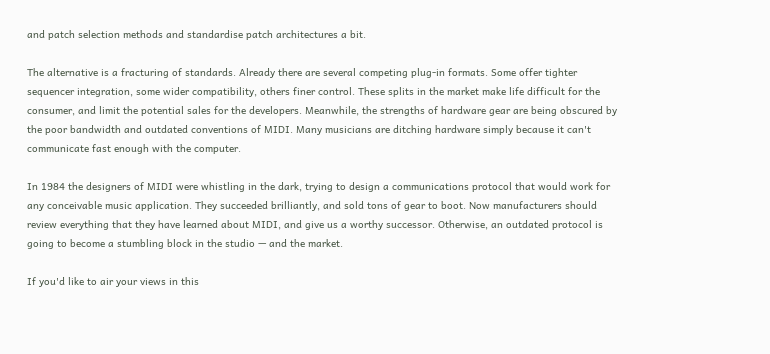and patch selection methods and standardise patch architectures a bit.

The alternative is a fracturing of standards. Already there are several competing plug‑in formats. Some offer tighter sequencer integration, some wider compatibility, others finer control. These splits in the market make life difficult for the consumer, and limit the potential sales for the developers. Meanwhile, the strengths of hardware gear are being obscured by the poor bandwidth and outdated conventions of MIDI. Many musicians are ditching hardware simply because it can't communicate fast enough with the computer.

In 1984 the designers of MIDI were whistling in the dark, trying to design a communications protocol that would work for any conceivable music application. They succeeded brilliantly, and sold tons of gear to boot. Now manufacturers should review everything that they have learned about MIDI, and give us a worthy successor. Otherwise, an outdated protocol is going to become a stumbling block in the studio — and the market.

If you'd like to air your views in this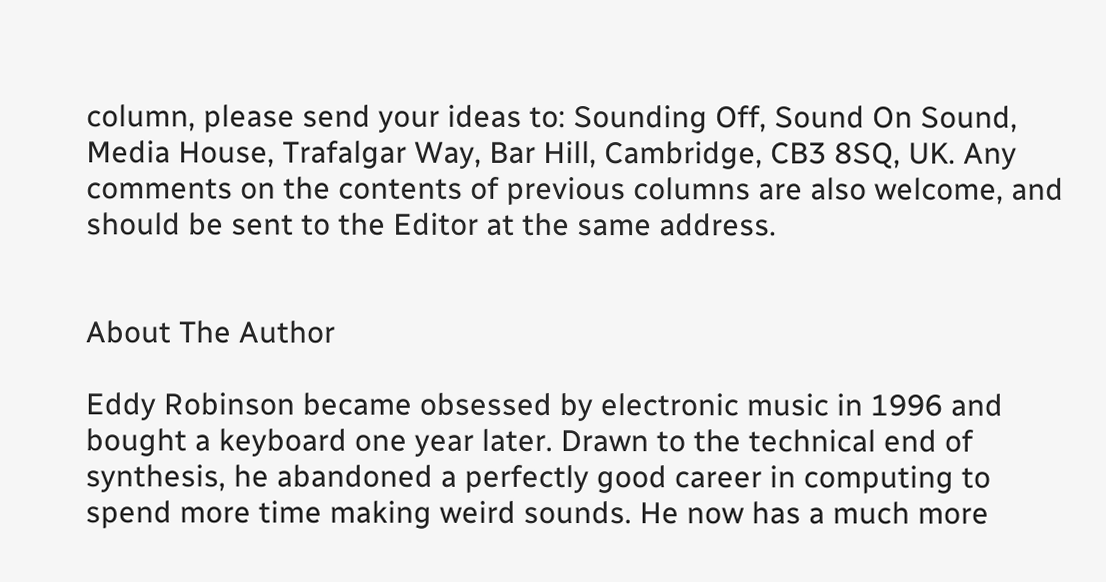column, please send your ideas to: Sounding Off, Sound On Sound, Media House, Trafalgar Way, Bar Hill, Cambridge, CB3 8SQ, UK. Any comments on the contents of previous columns are also welcome, and should be sent to the Editor at the same address.


About The Author

Eddy Robinson became obsessed by electronic music in 1996 and bought a keyboard one year later. Drawn to the technical end of synthesis, he abandoned a perfectly good career in computing to spend more time making weird sounds. He now has a much more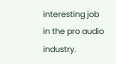interesting job in the pro audio industry.